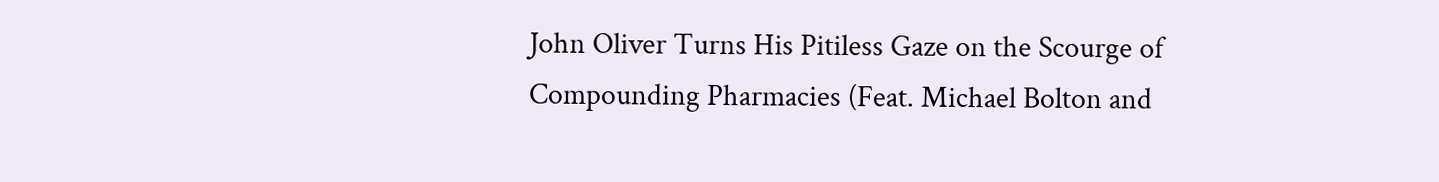John Oliver Turns His Pitiless Gaze on the Scourge of Compounding Pharmacies (Feat. Michael Bolton and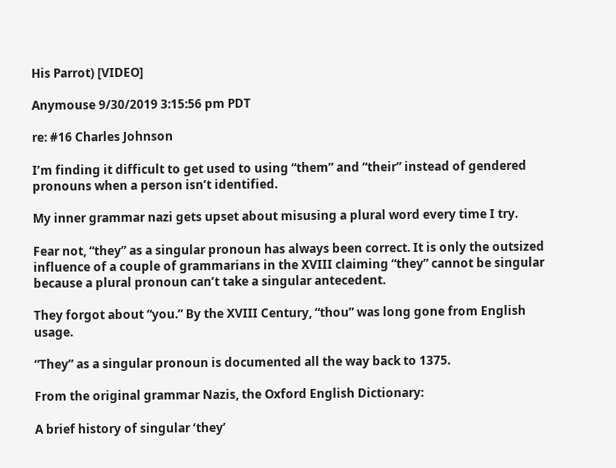His Parrot) [VIDEO]

Anymouse 9/30/2019 3:15:56 pm PDT

re: #16 Charles Johnson

I’m finding it difficult to get used to using “them” and “their” instead of gendered pronouns when a person isn’t identified.

My inner grammar nazi gets upset about misusing a plural word every time I try.

Fear not, “they” as a singular pronoun has always been correct. It is only the outsized influence of a couple of grammarians in the XVIII claiming “they” cannot be singular because a plural pronoun can’t take a singular antecedent.

They forgot about “you.” By the XVIII Century, “thou” was long gone from English usage.

“They” as a singular pronoun is documented all the way back to 1375.

From the original grammar Nazis, the Oxford English Dictionary:

A brief history of singular ‘they’